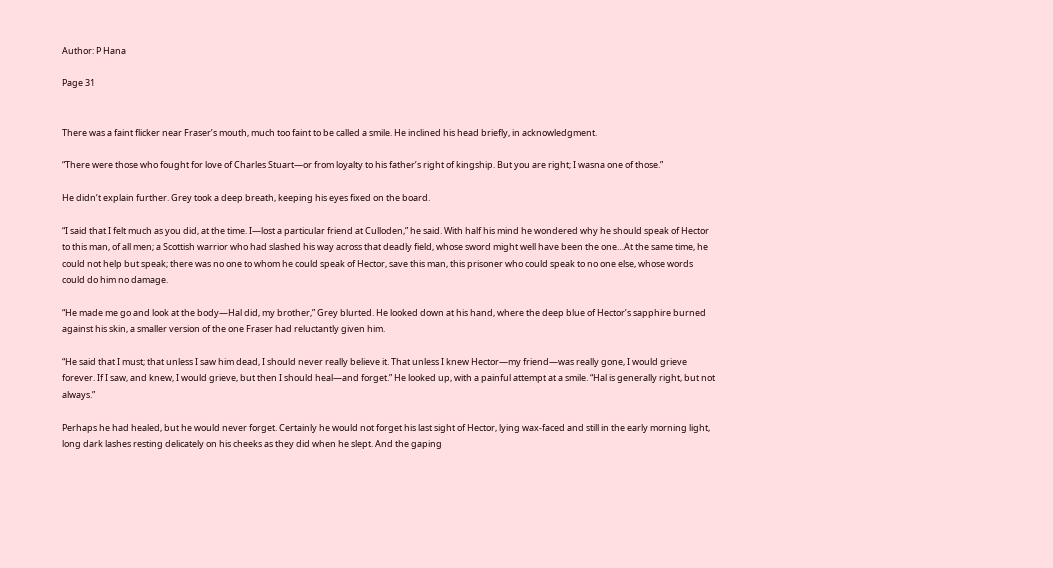Author: P Hana

Page 31


There was a faint flicker near Fraser’s mouth, much too faint to be called a smile. He inclined his head briefly, in acknowledgment.

“There were those who fought for love of Charles Stuart—or from loyalty to his father’s right of kingship. But you are right; I wasna one of those.”

He didn’t explain further. Grey took a deep breath, keeping his eyes fixed on the board.

“I said that I felt much as you did, at the time. I—lost a particular friend at Culloden,” he said. With half his mind he wondered why he should speak of Hector to this man, of all men; a Scottish warrior who had slashed his way across that deadly field, whose sword might well have been the one…At the same time, he could not help but speak; there was no one to whom he could speak of Hector, save this man, this prisoner who could speak to no one else, whose words could do him no damage.

“He made me go and look at the body—Hal did, my brother,” Grey blurted. He looked down at his hand, where the deep blue of Hector’s sapphire burned against his skin, a smaller version of the one Fraser had reluctantly given him.

“He said that I must; that unless I saw him dead, I should never really believe it. That unless I knew Hector—my friend—was really gone, I would grieve forever. If I saw, and knew, I would grieve, but then I should heal—and forget.” He looked up, with a painful attempt at a smile. “Hal is generally right, but not always.”

Perhaps he had healed, but he would never forget. Certainly he would not forget his last sight of Hector, lying wax-faced and still in the early morning light, long dark lashes resting delicately on his cheeks as they did when he slept. And the gaping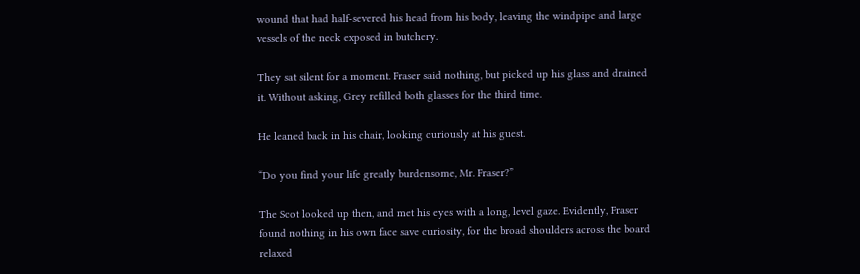wound that had half-severed his head from his body, leaving the windpipe and large vessels of the neck exposed in butchery.

They sat silent for a moment. Fraser said nothing, but picked up his glass and drained it. Without asking, Grey refilled both glasses for the third time.

He leaned back in his chair, looking curiously at his guest.

“Do you find your life greatly burdensome, Mr. Fraser?”

The Scot looked up then, and met his eyes with a long, level gaze. Evidently, Fraser found nothing in his own face save curiosity, for the broad shoulders across the board relaxed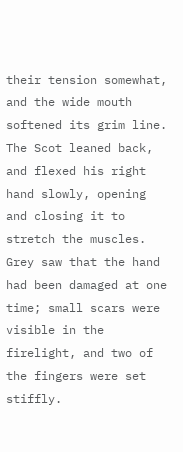their tension somewhat, and the wide mouth softened its grim line. The Scot leaned back, and flexed his right hand slowly, opening and closing it to stretch the muscles. Grey saw that the hand had been damaged at one time; small scars were visible in the firelight, and two of the fingers were set stiffly.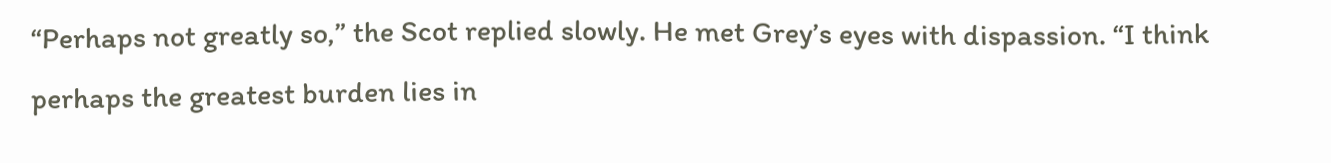“Perhaps not greatly so,” the Scot replied slowly. He met Grey’s eyes with dispassion. “I think perhaps the greatest burden lies in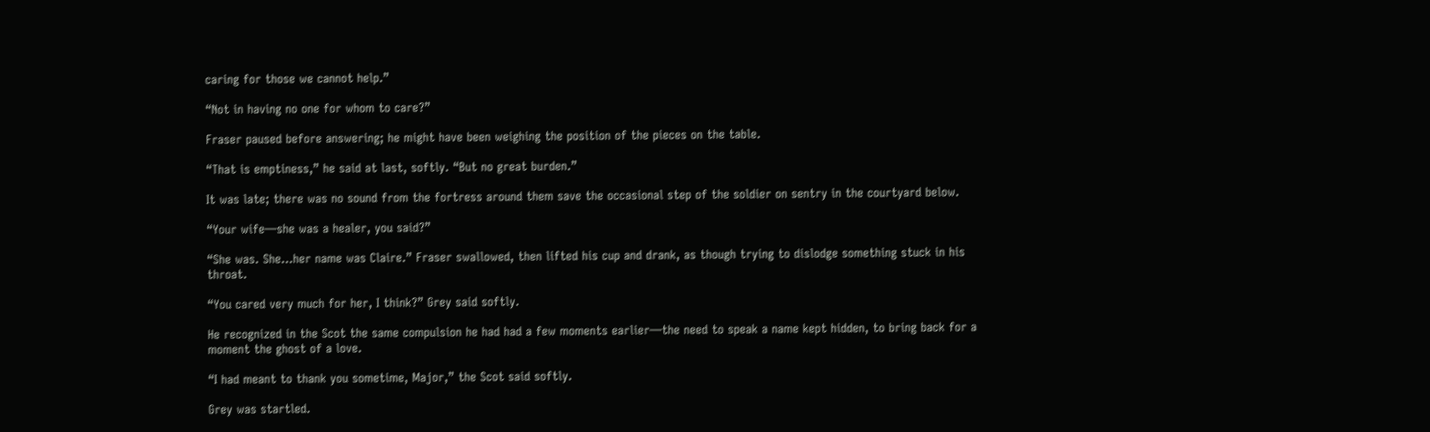caring for those we cannot help.”

“Not in having no one for whom to care?”

Fraser paused before answering; he might have been weighing the position of the pieces on the table.

“That is emptiness,” he said at last, softly. “But no great burden.”

It was late; there was no sound from the fortress around them save the occasional step of the soldier on sentry in the courtyard below.

“Your wife—she was a healer, you said?”

“She was. She…her name was Claire.” Fraser swallowed, then lifted his cup and drank, as though trying to dislodge something stuck in his throat.

“You cared very much for her, I think?” Grey said softly.

He recognized in the Scot the same compulsion he had had a few moments earlier—the need to speak a name kept hidden, to bring back for a moment the ghost of a love.

“I had meant to thank you sometime, Major,” the Scot said softly.

Grey was startled.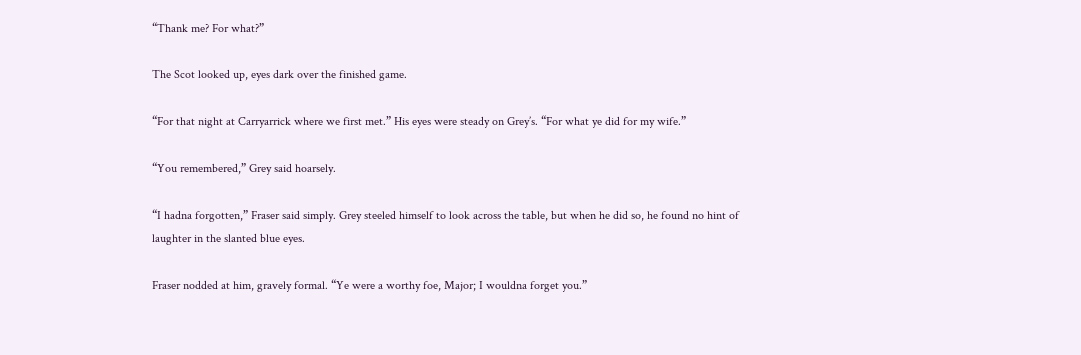“Thank me? For what?”

The Scot looked up, eyes dark over the finished game.

“For that night at Carryarrick where we first met.” His eyes were steady on Grey’s. “For what ye did for my wife.”

“You remembered,” Grey said hoarsely.

“I hadna forgotten,” Fraser said simply. Grey steeled himself to look across the table, but when he did so, he found no hint of laughter in the slanted blue eyes.

Fraser nodded at him, gravely formal. “Ye were a worthy foe, Major; I wouldna forget you.”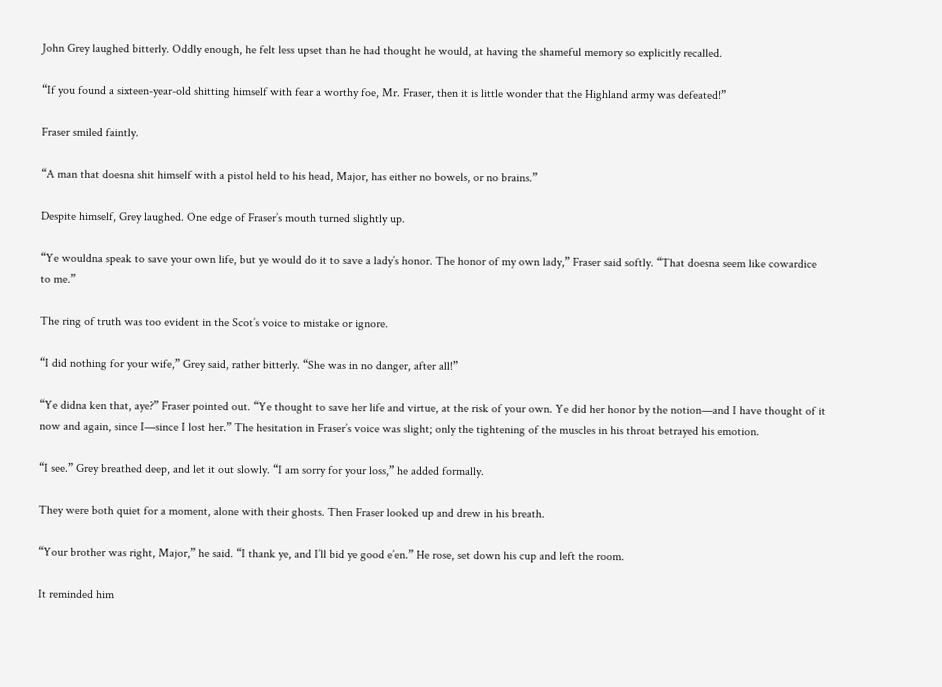John Grey laughed bitterly. Oddly enough, he felt less upset than he had thought he would, at having the shameful memory so explicitly recalled.

“If you found a sixteen-year-old shitting himself with fear a worthy foe, Mr. Fraser, then it is little wonder that the Highland army was defeated!”

Fraser smiled faintly.

“A man that doesna shit himself with a pistol held to his head, Major, has either no bowels, or no brains.”

Despite himself, Grey laughed. One edge of Fraser’s mouth turned slightly up.

“Ye wouldna speak to save your own life, but ye would do it to save a lady’s honor. The honor of my own lady,” Fraser said softly. “That doesna seem like cowardice to me.”

The ring of truth was too evident in the Scot’s voice to mistake or ignore.

“I did nothing for your wife,” Grey said, rather bitterly. “She was in no danger, after all!”

“Ye didna ken that, aye?” Fraser pointed out. “Ye thought to save her life and virtue, at the risk of your own. Ye did her honor by the notion—and I have thought of it now and again, since I—since I lost her.” The hesitation in Fraser’s voice was slight; only the tightening of the muscles in his throat betrayed his emotion.

“I see.” Grey breathed deep, and let it out slowly. “I am sorry for your loss,” he added formally.

They were both quiet for a moment, alone with their ghosts. Then Fraser looked up and drew in his breath.

“Your brother was right, Major,” he said. “I thank ye, and I’ll bid ye good e’en.” He rose, set down his cup and left the room.

It reminded him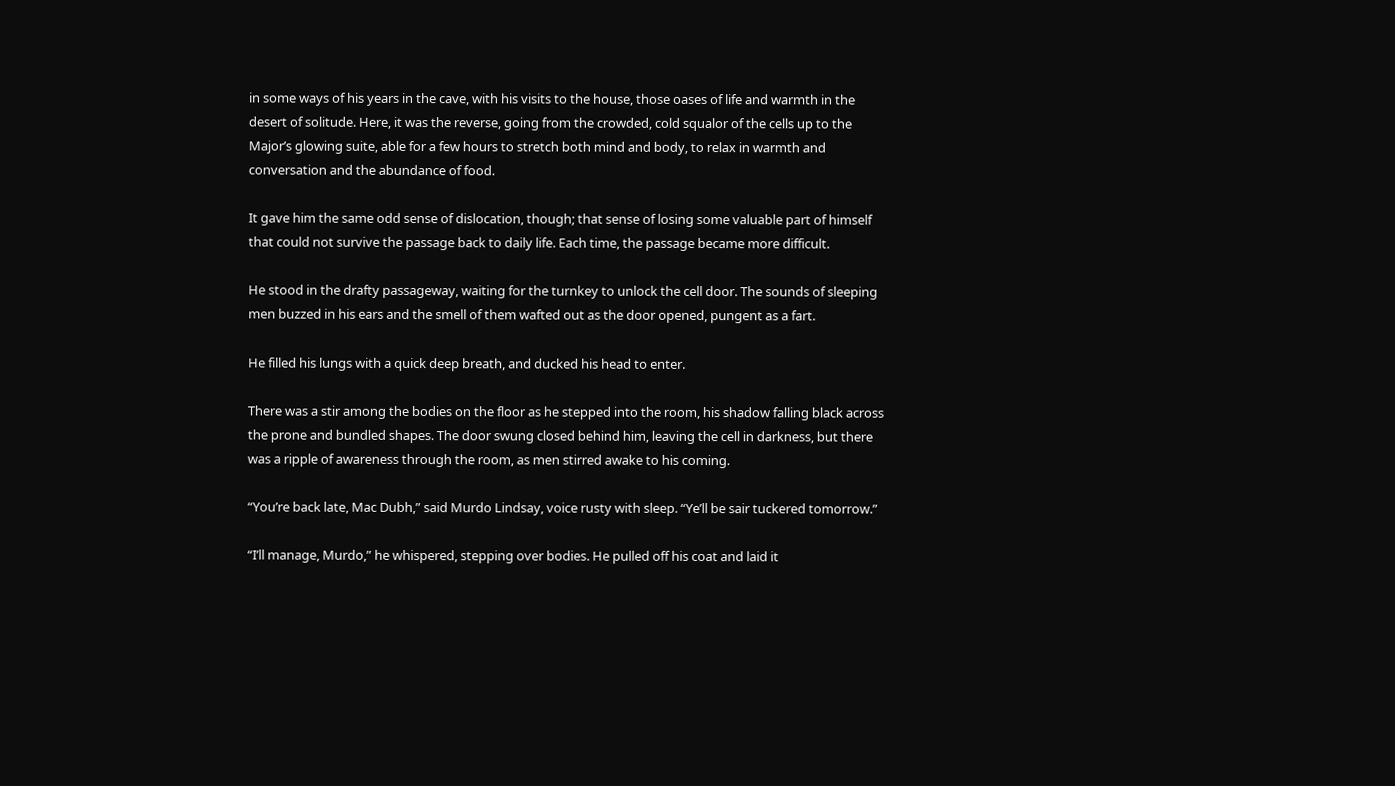in some ways of his years in the cave, with his visits to the house, those oases of life and warmth in the desert of solitude. Here, it was the reverse, going from the crowded, cold squalor of the cells up to the Major’s glowing suite, able for a few hours to stretch both mind and body, to relax in warmth and conversation and the abundance of food.

It gave him the same odd sense of dislocation, though; that sense of losing some valuable part of himself that could not survive the passage back to daily life. Each time, the passage became more difficult.

He stood in the drafty passageway, waiting for the turnkey to unlock the cell door. The sounds of sleeping men buzzed in his ears and the smell of them wafted out as the door opened, pungent as a fart.

He filled his lungs with a quick deep breath, and ducked his head to enter.

There was a stir among the bodies on the floor as he stepped into the room, his shadow falling black across the prone and bundled shapes. The door swung closed behind him, leaving the cell in darkness, but there was a ripple of awareness through the room, as men stirred awake to his coming.

“You’re back late, Mac Dubh,” said Murdo Lindsay, voice rusty with sleep. “Ye’ll be sair tuckered tomorrow.”

“I’ll manage, Murdo,” he whispered, stepping over bodies. He pulled off his coat and laid it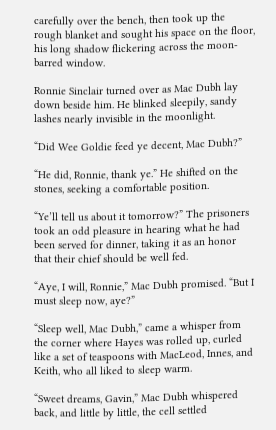carefully over the bench, then took up the rough blanket and sought his space on the floor, his long shadow flickering across the moon-barred window.

Ronnie Sinclair turned over as Mac Dubh lay down beside him. He blinked sleepily, sandy lashes nearly invisible in the moonlight.

“Did Wee Goldie feed ye decent, Mac Dubh?”

“He did, Ronnie, thank ye.” He shifted on the stones, seeking a comfortable position.

“Ye’ll tell us about it tomorrow?” The prisoners took an odd pleasure in hearing what he had been served for dinner, taking it as an honor that their chief should be well fed.

“Aye, I will, Ronnie,” Mac Dubh promised. “But I must sleep now, aye?”

“Sleep well, Mac Dubh,” came a whisper from the corner where Hayes was rolled up, curled like a set of teaspoons with MacLeod, Innes, and Keith, who all liked to sleep warm.

“Sweet dreams, Gavin,” Mac Dubh whispered back, and little by little, the cell settled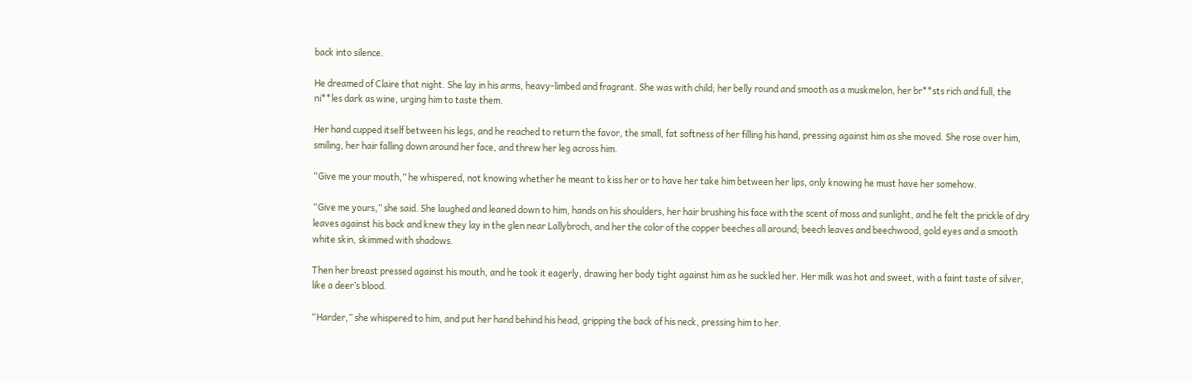back into silence.

He dreamed of Claire that night. She lay in his arms, heavy-limbed and fragrant. She was with child; her belly round and smooth as a muskmelon, her br**sts rich and full, the ni**les dark as wine, urging him to taste them.

Her hand cupped itself between his legs, and he reached to return the favor, the small, fat softness of her filling his hand, pressing against him as she moved. She rose over him, smiling, her hair falling down around her face, and threw her leg across him.

“Give me your mouth,” he whispered, not knowing whether he meant to kiss her or to have her take him between her lips, only knowing he must have her somehow.

“Give me yours,” she said. She laughed and leaned down to him, hands on his shoulders, her hair brushing his face with the scent of moss and sunlight, and he felt the prickle of dry leaves against his back and knew they lay in the glen near Lallybroch, and her the color of the copper beeches all around; beech leaves and beechwood, gold eyes and a smooth white skin, skimmed with shadows.

Then her breast pressed against his mouth, and he took it eagerly, drawing her body tight against him as he suckled her. Her milk was hot and sweet, with a faint taste of silver, like a deer’s blood.

“Harder,” she whispered to him, and put her hand behind his head, gripping the back of his neck, pressing him to her.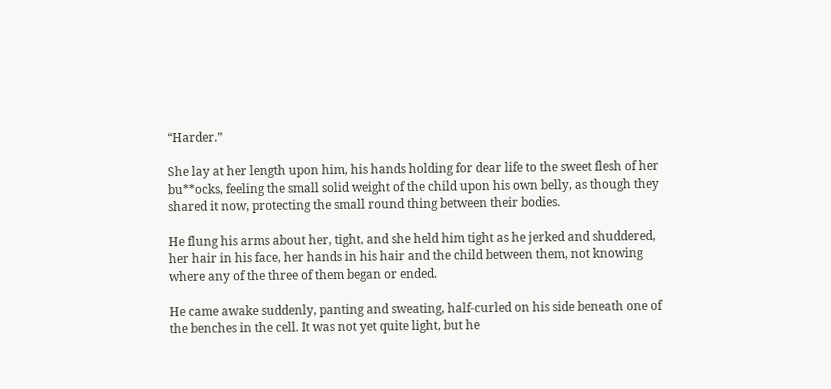“Harder.”

She lay at her length upon him, his hands holding for dear life to the sweet flesh of her bu**ocks, feeling the small solid weight of the child upon his own belly, as though they shared it now, protecting the small round thing between their bodies.

He flung his arms about her, tight, and she held him tight as he jerked and shuddered, her hair in his face, her hands in his hair and the child between them, not knowing where any of the three of them began or ended.

He came awake suddenly, panting and sweating, half-curled on his side beneath one of the benches in the cell. It was not yet quite light, but he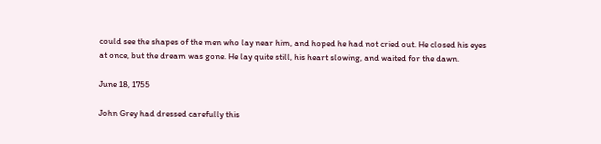could see the shapes of the men who lay near him, and hoped he had not cried out. He closed his eyes at once, but the dream was gone. He lay quite still, his heart slowing, and waited for the dawn.

June 18, 1755

John Grey had dressed carefully this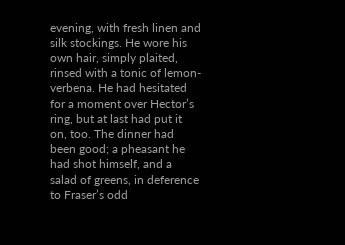evening, with fresh linen and silk stockings. He wore his own hair, simply plaited, rinsed with a tonic of lemon-verbena. He had hesitated for a moment over Hector’s ring, but at last had put it on, too. The dinner had been good; a pheasant he had shot himself, and a salad of greens, in deference to Fraser’s odd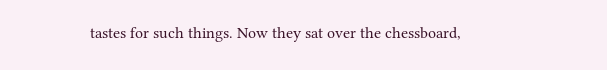tastes for such things. Now they sat over the chessboard,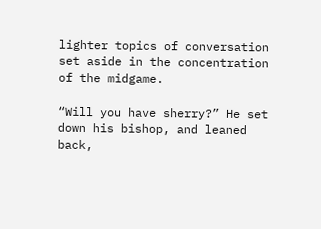lighter topics of conversation set aside in the concentration of the midgame.

“Will you have sherry?” He set down his bishop, and leaned back,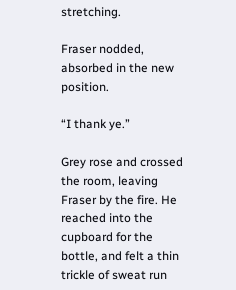stretching.

Fraser nodded, absorbed in the new position.

“I thank ye.”

Grey rose and crossed the room, leaving Fraser by the fire. He reached into the cupboard for the bottle, and felt a thin trickle of sweat run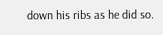down his ribs as he did so.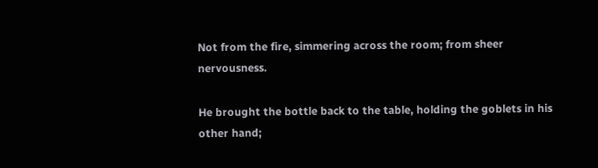Not from the fire, simmering across the room; from sheer nervousness.

He brought the bottle back to the table, holding the goblets in his other hand;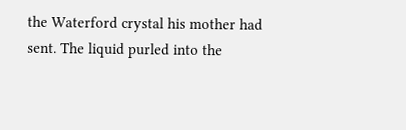the Waterford crystal his mother had sent. The liquid purled into the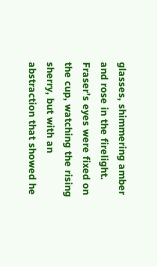glasses, shimmering amber and rose in the firelight. Fraser’s eyes were fixed on the cup, watching the rising sherry, but with an abstraction that showed he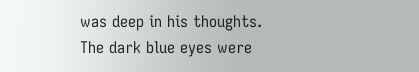was deep in his thoughts. The dark blue eyes were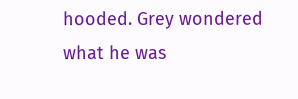hooded. Grey wondered what he was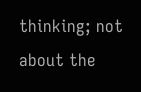thinking; not about the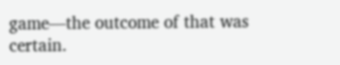game—the outcome of that was certain.